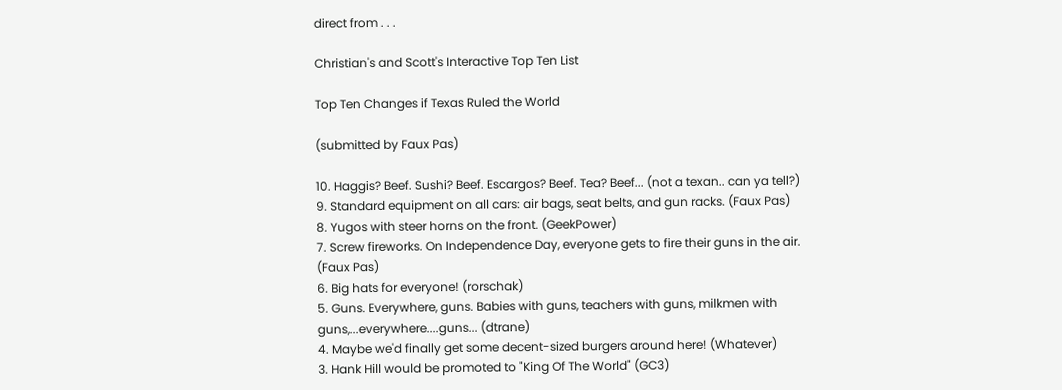direct from . . .

Christian's and Scott's Interactive Top Ten List

Top Ten Changes if Texas Ruled the World

(submitted by Faux Pas)

10. Haggis? Beef. Sushi? Beef. Escargos? Beef. Tea? Beef... (not a texan.. can ya tell?)
9. Standard equipment on all cars: air bags, seat belts, and gun racks. (Faux Pas)
8. Yugos with steer horns on the front. (GeekPower)
7. Screw fireworks. On Independence Day, everyone gets to fire their guns in the air. (Faux Pas)
6. Big hats for everyone! (rorschak)
5. Guns. Everywhere, guns. Babies with guns, teachers with guns, milkmen with guns,...everywhere....guns... (dtrane)
4. Maybe we'd finally get some decent-sized burgers around here! (Whatever)
3. Hank Hill would be promoted to "King Of The World" (GC3)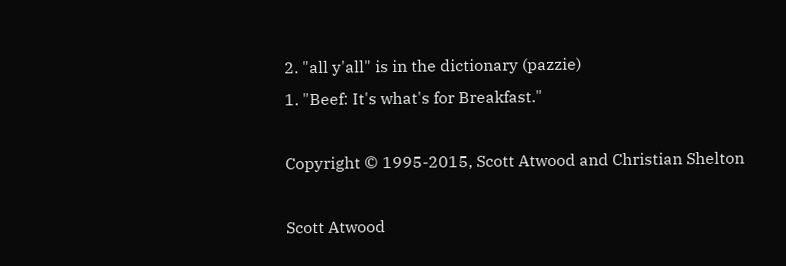2. "all y'all" is in the dictionary (pazzie)
1. "Beef: It's what's for Breakfast."

Copyright © 1995-2015, Scott Atwood and Christian Shelton

Scott Atwood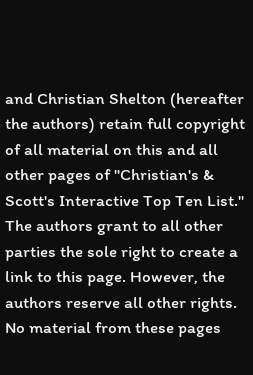and Christian Shelton (hereafter the authors) retain full copyright of all material on this and all other pages of "Christian's & Scott's Interactive Top Ten List." The authors grant to all other parties the sole right to create a link to this page. However, the authors reserve all other rights. No material from these pages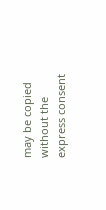may be copied without the express consent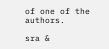of one of the authors.

sra &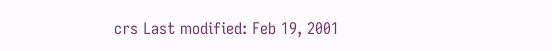crs Last modified: Feb 19, 2001